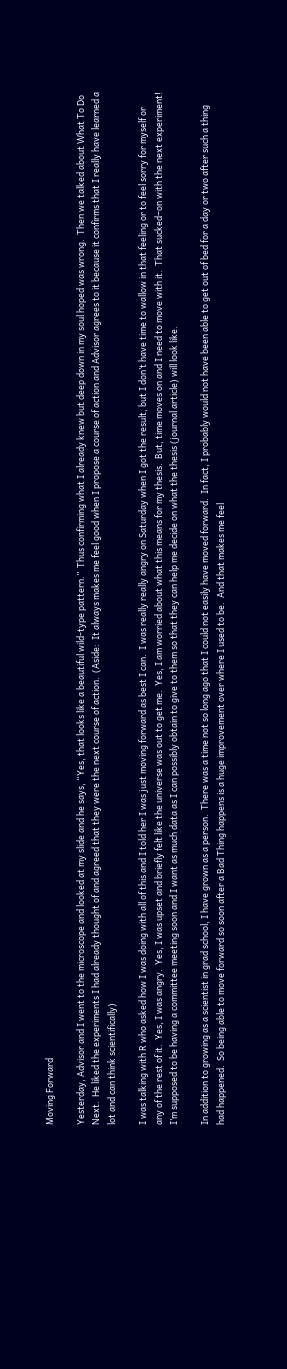Moving Forward

Yesterday, Advisor and I went to the microscope and looked at my slide and he says, “Yes, that looks like a beautiful wild-type pattern.”  Thus confirming what I already knew but deep down in my soul hoped was wrong.  Then we talked about What To Do Next.  He liked the experiments I had already thought of and agreed that they were the next course of action.  (Aside:  It always makes me feel good when I propose a course of action and Advisor agrees to it because it confirms that I really have learned a lot and can think scientifically)

I was talking with R who asked how I was doing with all of this and I told her I was just moving forward as best I can.  I was really really angry on Saturday when I got the result, but I don’t have time to wallow in that feeling or to feel sorry for myself or any of the rest of it.  Yes, I was angry.  Yes, I was upset and briefly felt like the universe was out to get me.  Yes, I am worried about what this means for my thesis.  But, time moves on and I need to move with it.  That sucked–on with the next experiment!  I’m supposed to be having a committee meeting soon and I want as much data as I can possibly obtain to give to them so that they can help me decide on what the thesis (journal article) will look like.

In addition to growing as a scientist in grad school, I have grown as a person.  There was a time not so long ago that I could not easily have moved forward.  In fact, I probably would not have been able to get out of bed for a day or two after such a thing had happened.  So being able to move forward so soon after a Bad Thing happens is a huge improvement over where I used to be.  And that makes me feel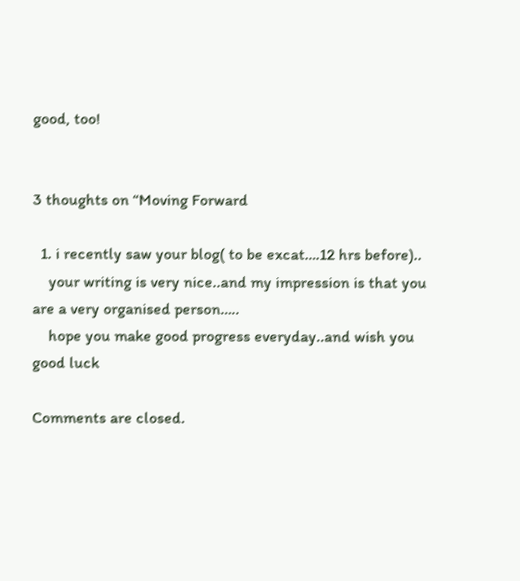good, too!


3 thoughts on “Moving Forward

  1. i recently saw your blog( to be excat….12 hrs before)..
    your writing is very nice..and my impression is that you are a very organised person…..
    hope you make good progress everyday..and wish you good luck

Comments are closed.